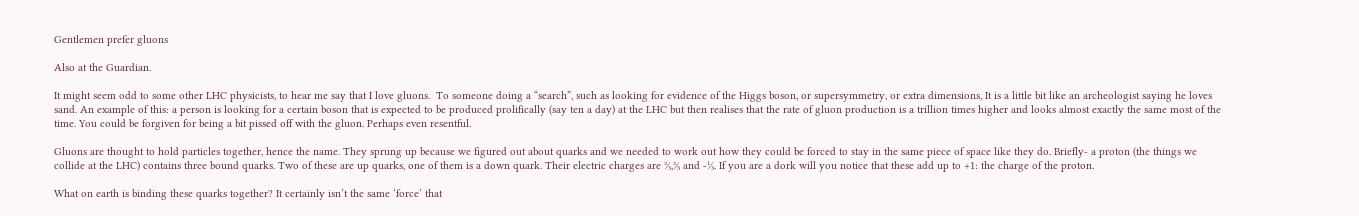Gentlemen prefer gluons

Also at the Guardian.

It might seem odd to some other LHC physicists, to hear me say that I love gluons.  To someone doing a “search”, such as looking for evidence of the Higgs boson, or supersymmetry, or extra dimensions, It is a little bit like an archeologist saying he loves sand. An example of this: a person is looking for a certain boson that is expected to be produced prolifically (say ten a day) at the LHC but then realises that the rate of gluon production is a trillion times higher and looks almost exactly the same most of the time. You could be forgiven for being a bit pissed off with the gluon. Perhaps even resentful.

Gluons are thought to hold particles together, hence the name. They sprung up because we figured out about quarks and we needed to work out how they could be forced to stay in the same piece of space like they do. Briefly- a proton (the things we collide at the LHC) contains three bound quarks. Two of these are up quarks, one of them is a down quark. Their electric charges are ⅔,⅔ and -⅓. If you are a dork will you notice that these add up to +1: the charge of the proton.

What on earth is binding these quarks together? It certainly isn’t the same ‘force’ that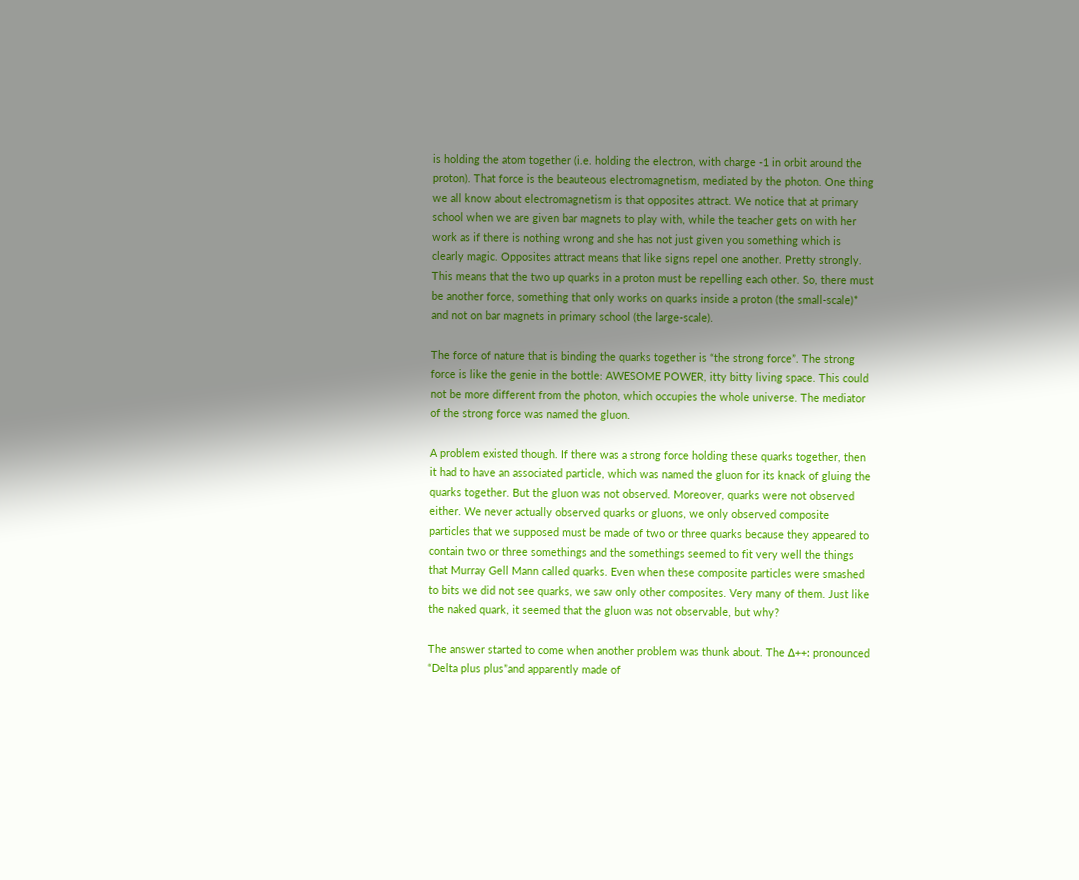is holding the atom together (i.e. holding the electron, with charge -1 in orbit around the proton). That force is the beauteous electromagnetism, mediated by the photon. One thing we all know about electromagnetism is that opposites attract. We notice that at primary school when we are given bar magnets to play with, while the teacher gets on with her work as if there is nothing wrong and she has not just given you something which is clearly magic. Opposites attract means that like signs repel one another. Pretty strongly. This means that the two up quarks in a proton must be repelling each other. So, there must be another force, something that only works on quarks inside a proton (the small-scale)* and not on bar magnets in primary school (the large-scale).

The force of nature that is binding the quarks together is “the strong force”. The strong force is like the genie in the bottle: AWESOME POWER, itty bitty living space. This could not be more different from the photon, which occupies the whole universe. The mediator of the strong force was named the gluon.

A problem existed though. If there was a strong force holding these quarks together, then it had to have an associated particle, which was named the gluon for its knack of gluing the quarks together. But the gluon was not observed. Moreover, quarks were not observed either. We never actually observed quarks or gluons, we only observed composite particles that we supposed must be made of two or three quarks because they appeared to contain two or three somethings and the somethings seemed to fit very well the things that Murray Gell Mann called quarks. Even when these composite particles were smashed to bits we did not see quarks, we saw only other composites. Very many of them. Just like the naked quark, it seemed that the gluon was not observable, but why?

The answer started to come when another problem was thunk about. The Δ++: pronounced “Delta plus plus”and apparently made of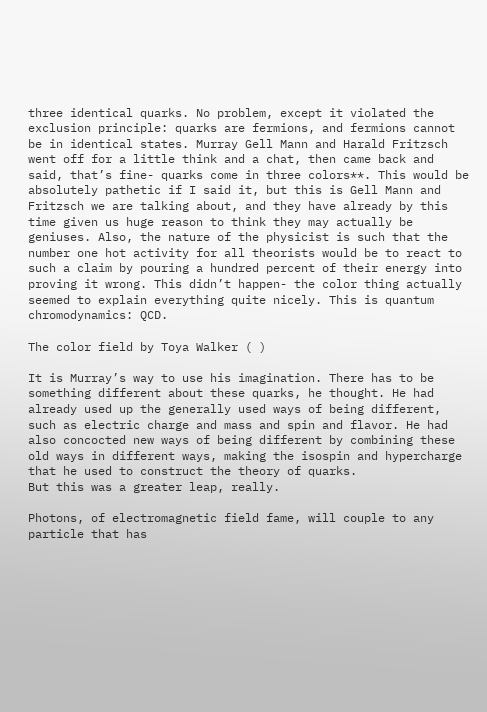three identical quarks. No problem, except it violated the exclusion principle: quarks are fermions, and fermions cannot be in identical states. Murray Gell Mann and Harald Fritzsch went off for a little think and a chat, then came back and said, that’s fine- quarks come in three colors**. This would be absolutely pathetic if I said it, but this is Gell Mann and Fritzsch we are talking about, and they have already by this time given us huge reason to think they may actually be geniuses. Also, the nature of the physicist is such that the number one hot activity for all theorists would be to react to such a claim by pouring a hundred percent of their energy into proving it wrong. This didn’t happen- the color thing actually seemed to explain everything quite nicely. This is quantum chromodynamics: QCD.

The color field by Toya Walker ( )

It is Murray’s way to use his imagination. There has to be something different about these quarks, he thought. He had already used up the generally used ways of being different, such as electric charge and mass and spin and flavor. He had also concocted new ways of being different by combining these old ways in different ways, making the isospin and hypercharge that he used to construct the theory of quarks.
But this was a greater leap, really.

Photons, of electromagnetic field fame, will couple to any particle that has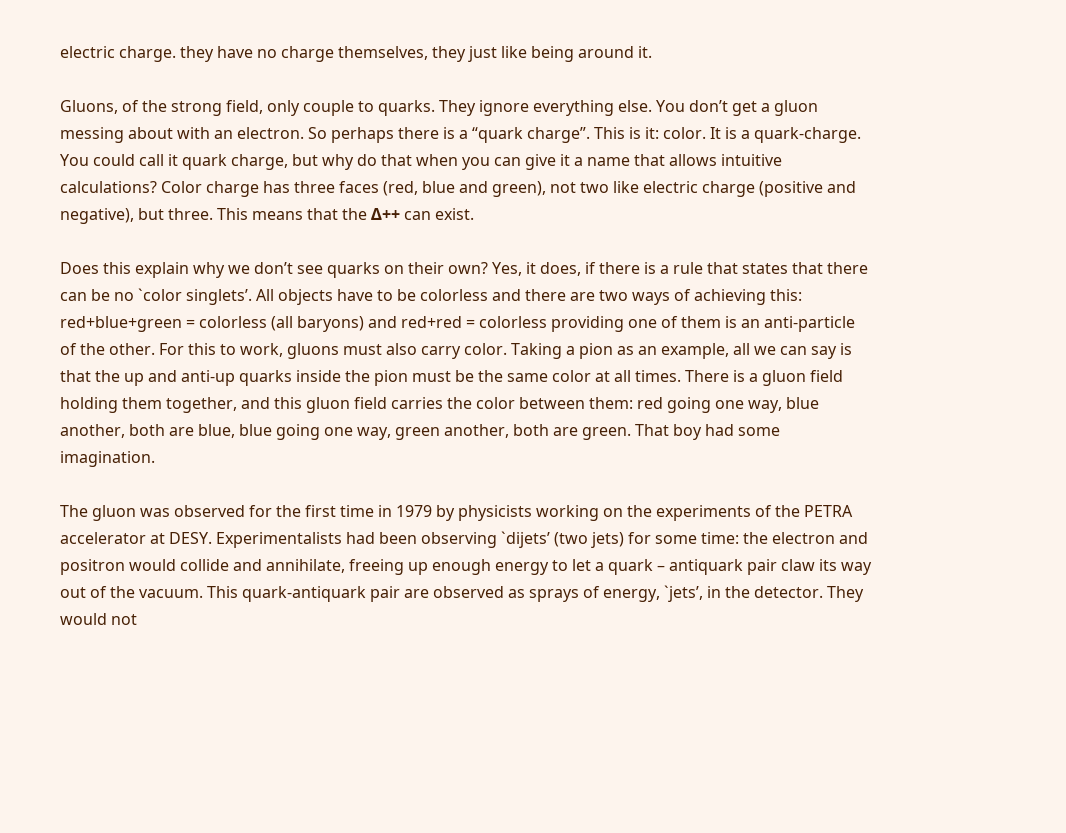electric charge. they have no charge themselves, they just like being around it.

Gluons, of the strong field, only couple to quarks. They ignore everything else. You don’t get a gluon messing about with an electron. So perhaps there is a “quark charge”. This is it: color. It is a quark-charge. You could call it quark charge, but why do that when you can give it a name that allows intuitive calculations? Color charge has three faces (red, blue and green), not two like electric charge (positive and negative), but three. This means that the Δ++ can exist.

Does this explain why we don’t see quarks on their own? Yes, it does, if there is a rule that states that there can be no `color singlets’. All objects have to be colorless and there are two ways of achieving this: red+blue+green = colorless (all baryons) and red+red = colorless providing one of them is an anti-particle of the other. For this to work, gluons must also carry color. Taking a pion as an example, all we can say is that the up and anti-up quarks inside the pion must be the same color at all times. There is a gluon field holding them together, and this gluon field carries the color between them: red going one way, blue another, both are blue, blue going one way, green another, both are green. That boy had some imagination.

The gluon was observed for the first time in 1979 by physicists working on the experiments of the PETRA accelerator at DESY. Experimentalists had been observing `dijets’ (two jets) for some time: the electron and positron would collide and annihilate, freeing up enough energy to let a quark – antiquark pair claw its way out of the vacuum. This quark-antiquark pair are observed as sprays of energy, `jets’, in the detector. They would not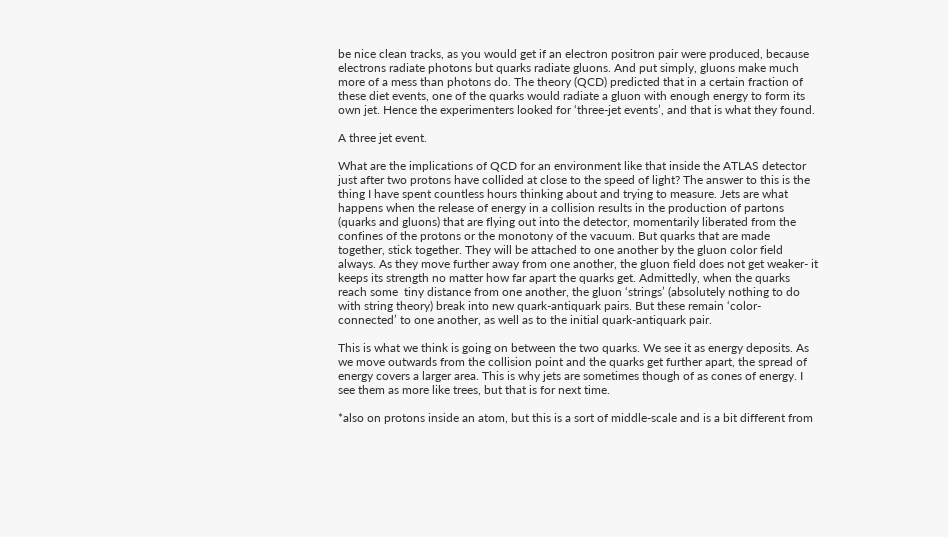be nice clean tracks, as you would get if an electron positron pair were produced, because electrons radiate photons but quarks radiate gluons. And put simply, gluons make much more of a mess than photons do. The theory (QCD) predicted that in a certain fraction of these diet events, one of the quarks would radiate a gluon with enough energy to form its own jet. Hence the experimenters looked for ‘three-jet events’, and that is what they found.

A three jet event.

What are the implications of QCD for an environment like that inside the ATLAS detector just after two protons have collided at close to the speed of light? The answer to this is the thing I have spent countless hours thinking about and trying to measure. Jets are what happens when the release of energy in a collision results in the production of partons (quarks and gluons) that are flying out into the detector, momentarily liberated from the confines of the protons or the monotony of the vacuum. But quarks that are made together, stick together. They will be attached to one another by the gluon color field always. As they move further away from one another, the gluon field does not get weaker- it keeps its strength no matter how far apart the quarks get. Admittedly, when the quarks reach some  tiny distance from one another, the gluon ‘strings’ (absolutely nothing to do with string theory) break into new quark-antiquark pairs. But these remain ‘color-connected’ to one another, as well as to the initial quark-antiquark pair.

This is what we think is going on between the two quarks. We see it as energy deposits. As we move outwards from the collision point and the quarks get further apart, the spread of energy covers a larger area. This is why jets are sometimes though of as cones of energy. I see them as more like trees, but that is for next time.

*also on protons inside an atom, but this is a sort of middle-scale and is a bit different from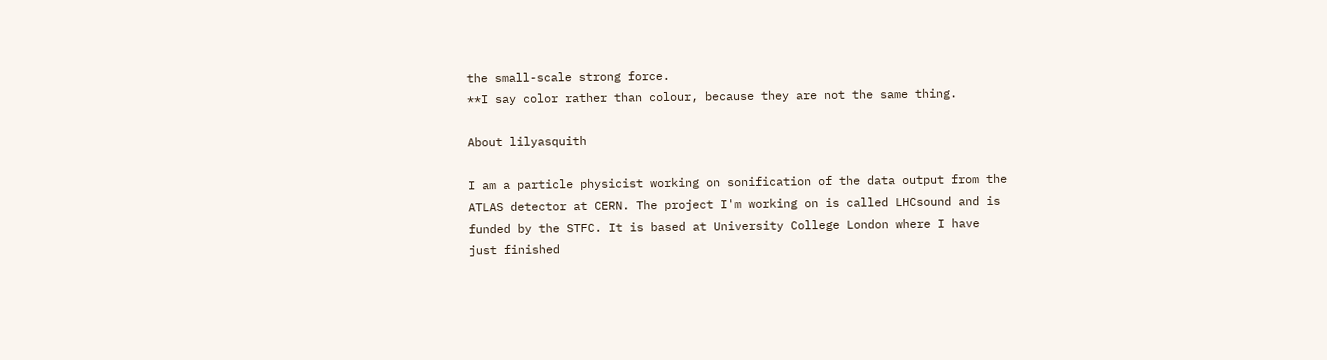the small-scale strong force.
**I say color rather than colour, because they are not the same thing.

About lilyasquith

I am a particle physicist working on sonification of the data output from the ATLAS detector at CERN. The project I'm working on is called LHCsound and is funded by the STFC. It is based at University College London where I have just finished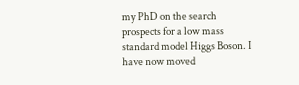my PhD on the search prospects for a low mass standard model Higgs Boson. I have now moved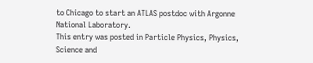to Chicago to start an ATLAS postdoc with Argonne National Laboratory.
This entry was posted in Particle Physics, Physics, Science and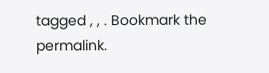tagged , , . Bookmark the permalink.